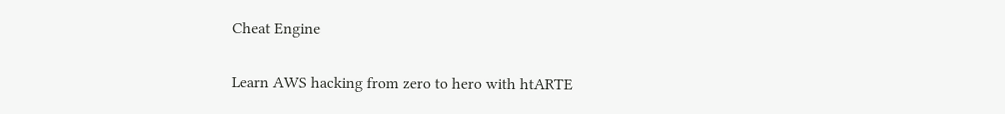Cheat Engine

Learn AWS hacking from zero to hero with htARTE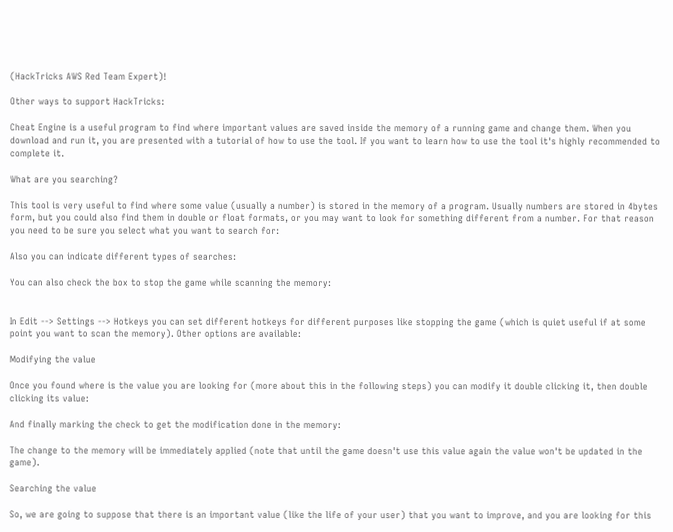(HackTricks AWS Red Team Expert)!

Other ways to support HackTricks:

Cheat Engine is a useful program to find where important values are saved inside the memory of a running game and change them. When you download and run it, you are presented with a tutorial of how to use the tool. If you want to learn how to use the tool it's highly recommended to complete it.

What are you searching?

This tool is very useful to find where some value (usually a number) is stored in the memory of a program. Usually numbers are stored in 4bytes form, but you could also find them in double or float formats, or you may want to look for something different from a number. For that reason you need to be sure you select what you want to search for:

Also you can indicate different types of searches:

You can also check the box to stop the game while scanning the memory:


In Edit --> Settings --> Hotkeys you can set different hotkeys for different purposes like stopping the game (which is quiet useful if at some point you want to scan the memory). Other options are available:

Modifying the value

Once you found where is the value you are looking for (more about this in the following steps) you can modify it double clicking it, then double clicking its value:

And finally marking the check to get the modification done in the memory:

The change to the memory will be immediately applied (note that until the game doesn't use this value again the value won't be updated in the game).

Searching the value

So, we are going to suppose that there is an important value (like the life of your user) that you want to improve, and you are looking for this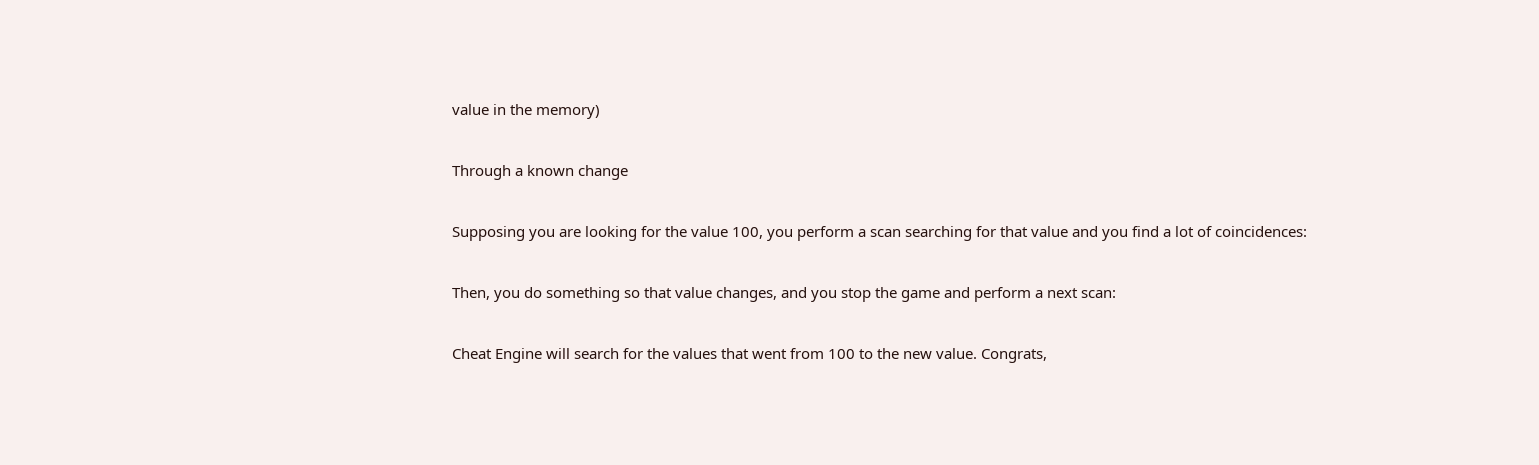value in the memory)

Through a known change

Supposing you are looking for the value 100, you perform a scan searching for that value and you find a lot of coincidences:

Then, you do something so that value changes, and you stop the game and perform a next scan:

Cheat Engine will search for the values that went from 100 to the new value. Congrats,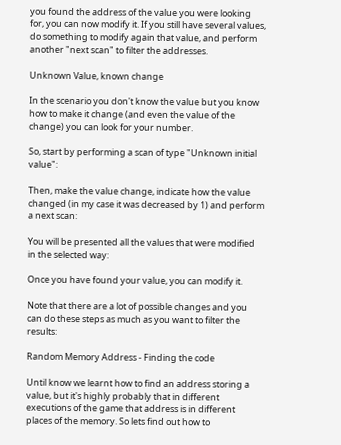you found the address of the value you were looking for, you can now modify it. If you still have several values, do something to modify again that value, and perform another "next scan" to filter the addresses.

Unknown Value, known change

In the scenario you don't know the value but you know how to make it change (and even the value of the change) you can look for your number.

So, start by performing a scan of type "Unknown initial value":

Then, make the value change, indicate how the value changed (in my case it was decreased by 1) and perform a next scan:

You will be presented all the values that were modified in the selected way:

Once you have found your value, you can modify it.

Note that there are a lot of possible changes and you can do these steps as much as you want to filter the results:

Random Memory Address - Finding the code

Until know we learnt how to find an address storing a value, but it's highly probably that in different executions of the game that address is in different places of the memory. So lets find out how to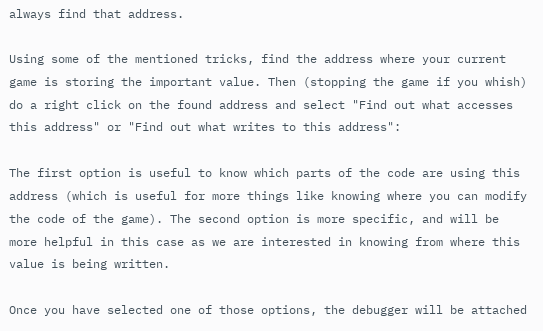always find that address.

Using some of the mentioned tricks, find the address where your current game is storing the important value. Then (stopping the game if you whish) do a right click on the found address and select "Find out what accesses this address" or "Find out what writes to this address":

The first option is useful to know which parts of the code are using this address (which is useful for more things like knowing where you can modify the code of the game). The second option is more specific, and will be more helpful in this case as we are interested in knowing from where this value is being written.

Once you have selected one of those options, the debugger will be attached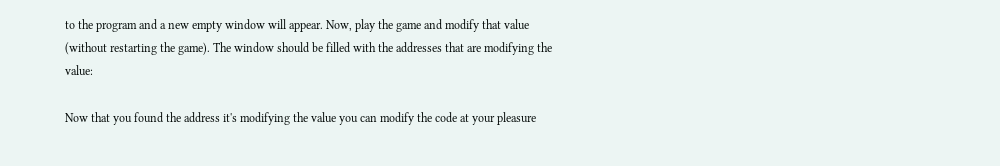to the program and a new empty window will appear. Now, play the game and modify that value (without restarting the game). The window should be filled with the addresses that are modifying the value:

Now that you found the address it's modifying the value you can modify the code at your pleasure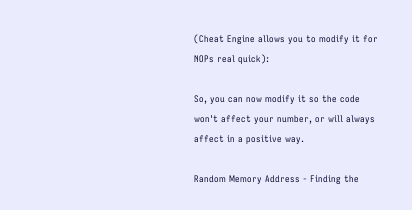(Cheat Engine allows you to modify it for NOPs real quick):

So, you can now modify it so the code won't affect your number, or will always affect in a positive way.

Random Memory Address - Finding the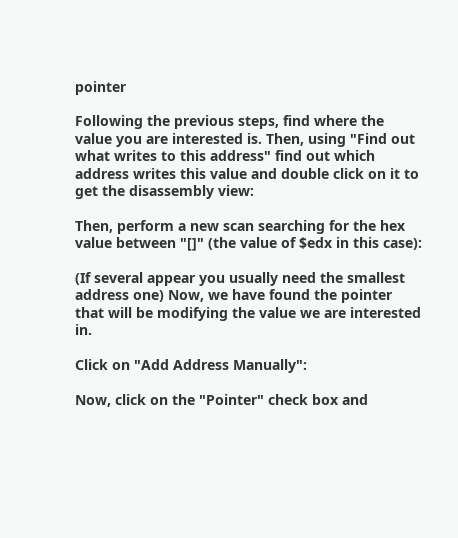pointer

Following the previous steps, find where the value you are interested is. Then, using "Find out what writes to this address" find out which address writes this value and double click on it to get the disassembly view:

Then, perform a new scan searching for the hex value between "[]" (the value of $edx in this case):

(If several appear you usually need the smallest address one) Now, we have found the pointer that will be modifying the value we are interested in.

Click on "Add Address Manually":

Now, click on the "Pointer" check box and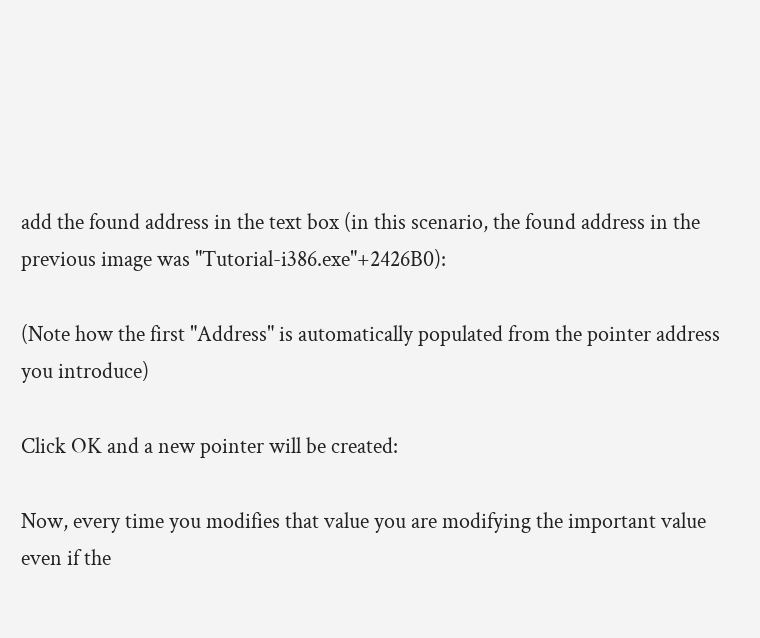add the found address in the text box (in this scenario, the found address in the previous image was "Tutorial-i386.exe"+2426B0):

(Note how the first "Address" is automatically populated from the pointer address you introduce)

Click OK and a new pointer will be created:

Now, every time you modifies that value you are modifying the important value even if the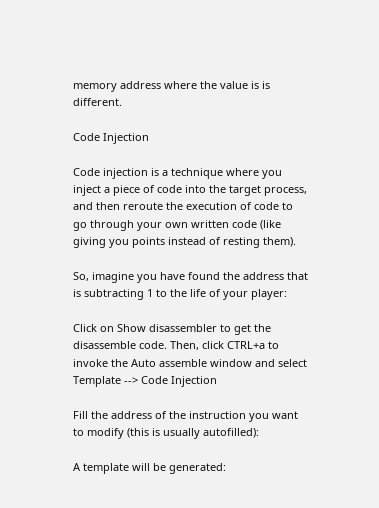memory address where the value is is different.

Code Injection

Code injection is a technique where you inject a piece of code into the target process, and then reroute the execution of code to go through your own written code (like giving you points instead of resting them).

So, imagine you have found the address that is subtracting 1 to the life of your player:

Click on Show disassembler to get the disassemble code. Then, click CTRL+a to invoke the Auto assemble window and select Template --> Code Injection

Fill the address of the instruction you want to modify (this is usually autofilled):

A template will be generated: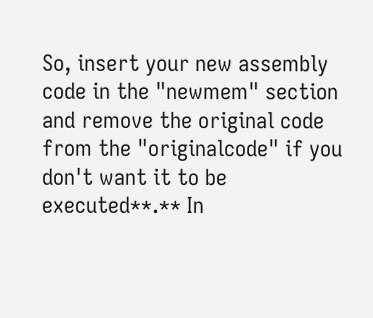So, insert your new assembly code in the "newmem" section and remove the original code from the "originalcode" if you don't want it to be executed**.** In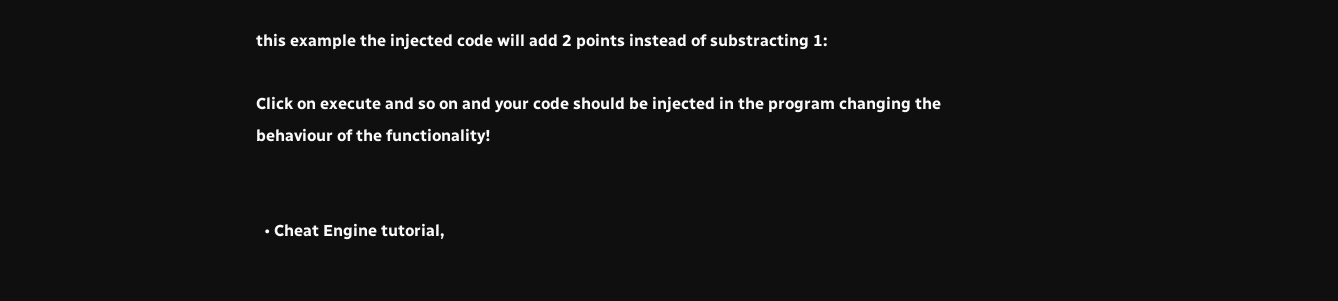this example the injected code will add 2 points instead of substracting 1:

Click on execute and so on and your code should be injected in the program changing the behaviour of the functionality!


  • Cheat Engine tutorial,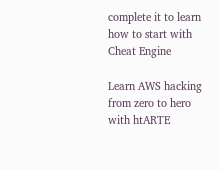complete it to learn how to start with Cheat Engine

Learn AWS hacking from zero to hero with htARTE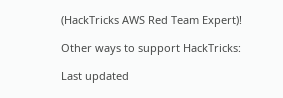(HackTricks AWS Red Team Expert)!

Other ways to support HackTricks:

Last updated